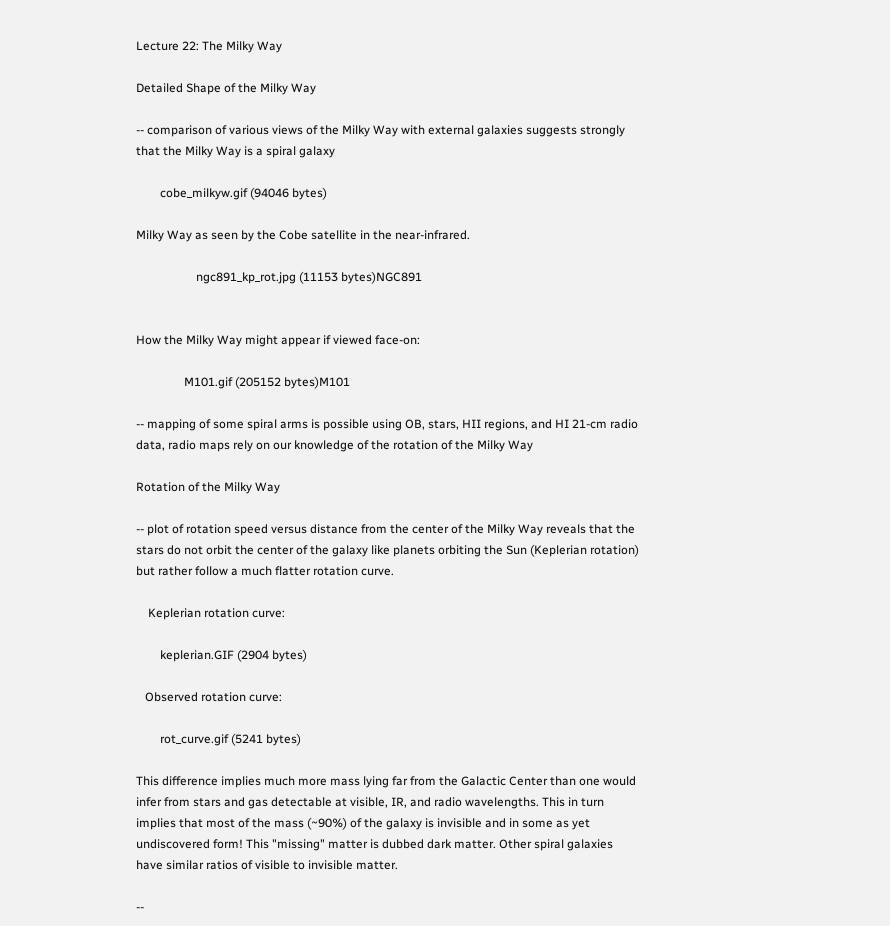Lecture 22: The Milky Way

Detailed Shape of the Milky Way

-- comparison of various views of the Milky Way with external galaxies suggests strongly that the Milky Way is a spiral galaxy

        cobe_milkyw.gif (94046 bytes)

Milky Way as seen by the Cobe satellite in the near-infrared.

                    ngc891_kp_rot.jpg (11153 bytes)NGC891


How the Milky Way might appear if viewed face-on:

                M101.gif (205152 bytes)M101

-- mapping of some spiral arms is possible using OB, stars, HII regions, and HI 21-cm radio data, radio maps rely on our knowledge of the rotation of the Milky Way

Rotation of the Milky Way

-- plot of rotation speed versus distance from the center of the Milky Way reveals that the stars do not orbit the center of the galaxy like planets orbiting the Sun (Keplerian rotation) but rather follow a much flatter rotation curve.

    Keplerian rotation curve:

        keplerian.GIF (2904 bytes)

   Observed rotation curve:

        rot_curve.gif (5241 bytes)

This difference implies much more mass lying far from the Galactic Center than one would infer from stars and gas detectable at visible, IR, and radio wavelengths. This in turn implies that most of the mass (~90%) of the galaxy is invisible and in some as yet undiscovered form! This "missing" matter is dubbed dark matter. Other spiral galaxies have similar ratios of visible to invisible matter.

--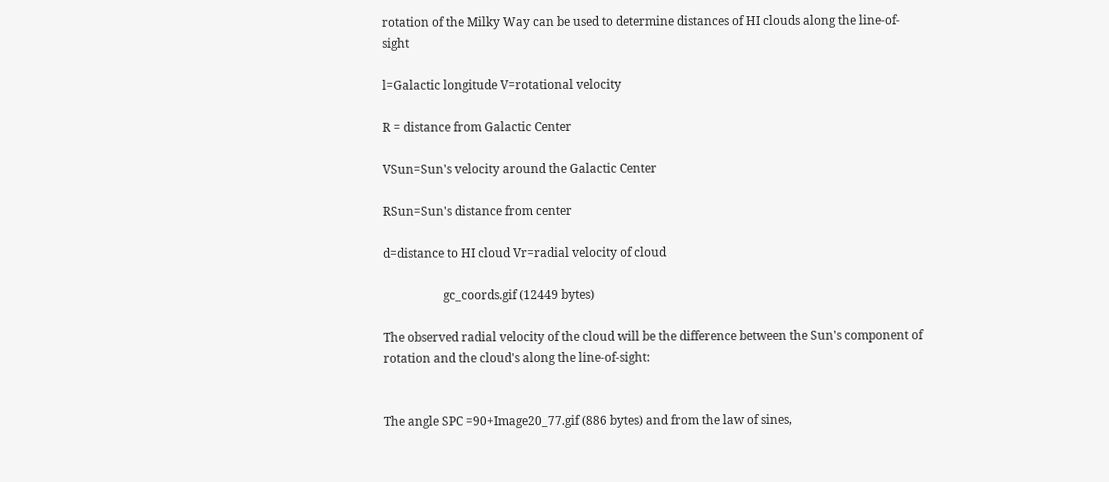rotation of the Milky Way can be used to determine distances of HI clouds along the line-of-sight

l=Galactic longitude V=rotational velocity

R = distance from Galactic Center

VSun=Sun's velocity around the Galactic Center

RSun=Sun's distance from center

d=distance to HI cloud Vr=radial velocity of cloud

                    gc_coords.gif (12449 bytes)

The observed radial velocity of the cloud will be the difference between the Sun's component of rotation and the cloud's along the line-of-sight:


The angle SPC =90+Image20_77.gif (886 bytes) and from the law of sines,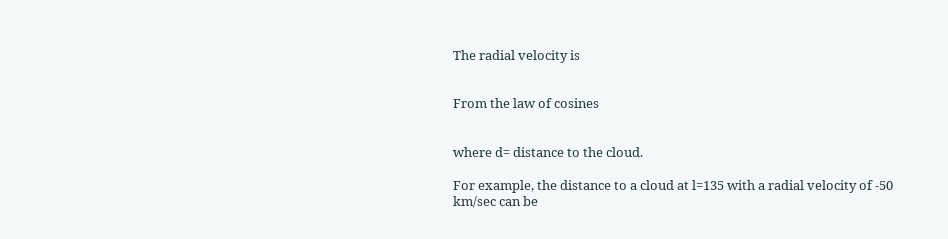The radial velocity is


From the law of cosines


where d= distance to the cloud.

For example, the distance to a cloud at l=135 with a radial velocity of -50 km/sec can be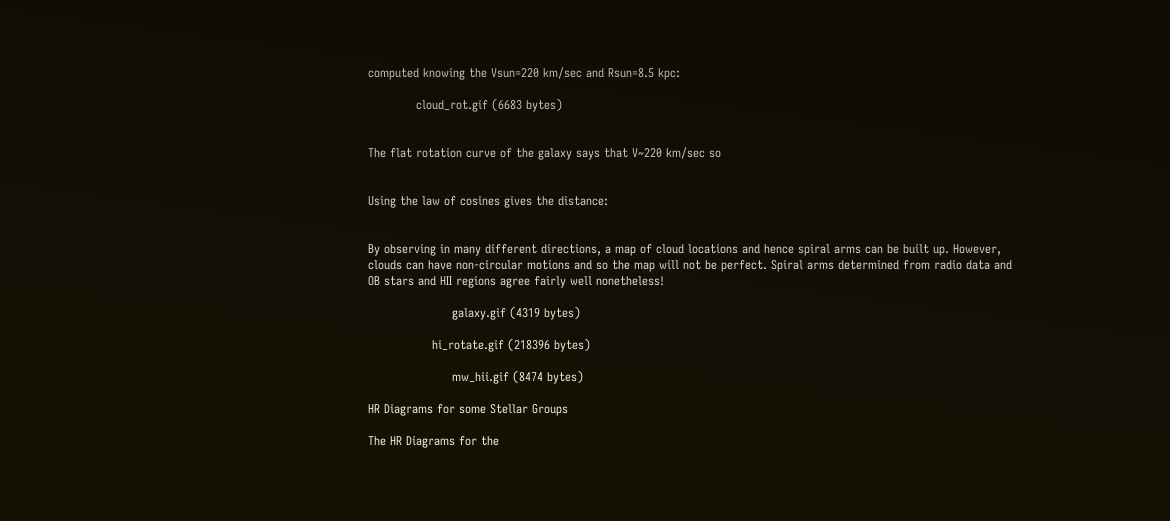computed knowing the Vsun=220 km/sec and Rsun=8.5 kpc:

            cloud_rot.gif (6683 bytes)


The flat rotation curve of the galaxy says that V~220 km/sec so


Using the law of cosines gives the distance:


By observing in many different directions, a map of cloud locations and hence spiral arms can be built up. However, clouds can have non-circular motions and so the map will not be perfect. Spiral arms determined from radio data and OB stars and HII regions agree fairly well nonetheless!

                     galaxy.gif (4319 bytes)

                hi_rotate.gif (218396 bytes)

                     mw_hii.gif (8474 bytes)

HR Diagrams for some Stellar Groups

The HR Diagrams for the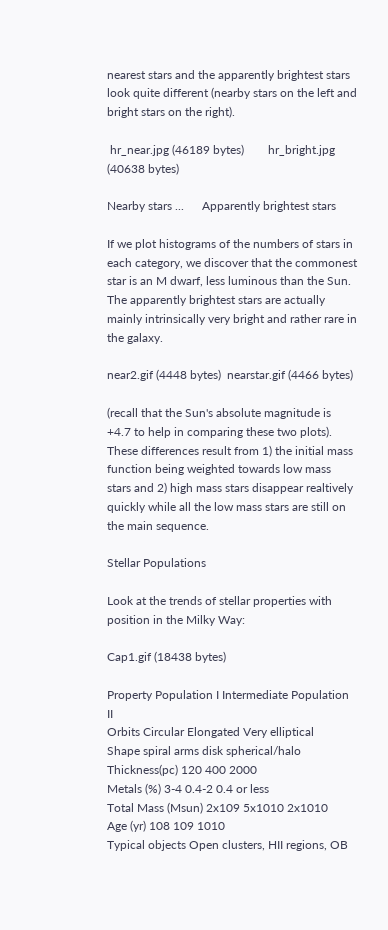nearest stars and the apparently brightest stars look quite different (nearby stars on the left and bright stars on the right).

 hr_near.jpg (46189 bytes)        hr_bright.jpg (40638 bytes)

Nearby stars ...      Apparently brightest stars

If we plot histograms of the numbers of stars in each category, we discover that the commonest star is an M dwarf, less luminous than the Sun. The apparently brightest stars are actually mainly intrinsically very bright and rather rare in the galaxy.

near2.gif (4448 bytes)  nearstar.gif (4466 bytes)

(recall that the Sun's absolute magnitude is +4.7 to help in comparing these two plots). These differences result from 1) the initial mass function being weighted towards low mass stars and 2) high mass stars disappear realtively quickly while all the low mass stars are still on the main sequence.

Stellar Populations

Look at the trends of stellar properties with position in the Milky Way:

Cap1.gif (18438 bytes)

Property Population I Intermediate Population II
Orbits Circular Elongated Very elliptical
Shape spiral arms disk spherical/halo
Thickness(pc) 120 400 2000
Metals (%) 3-4 0.4-2 0.4 or less
Total Mass (Msun) 2x109 5x1010 2x1010
Age (yr) 108 109 1010
Typical objects Open clusters, HII regions, OB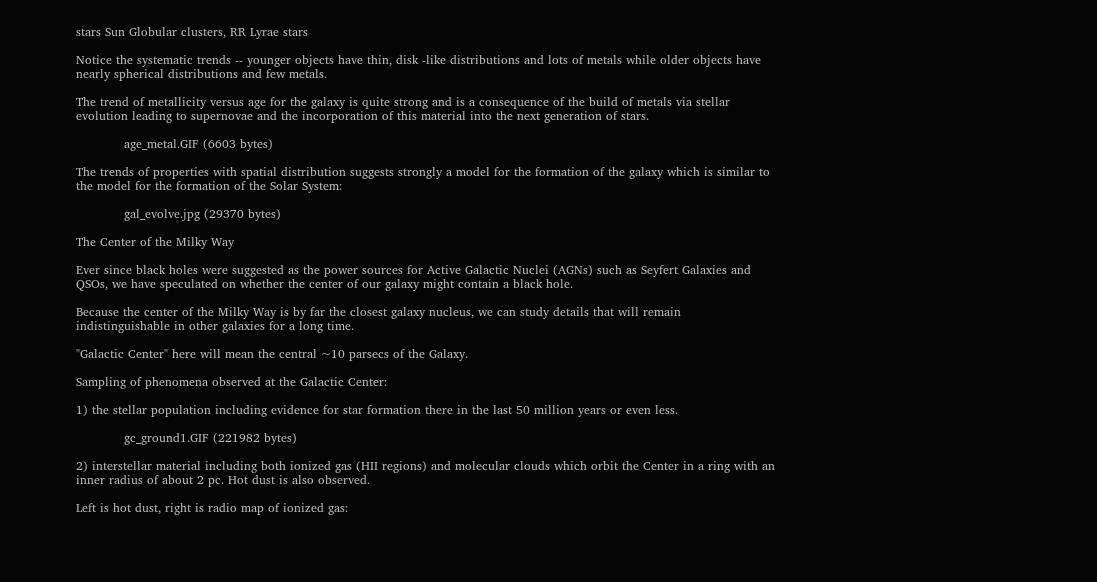stars Sun Globular clusters, RR Lyrae stars

Notice the systematic trends -- younger objects have thin, disk -like distributions and lots of metals while older objects have nearly spherical distributions and few metals.

The trend of metallicity versus age for the galaxy is quite strong and is a consequence of the build of metals via stellar evolution leading to supernovae and the incorporation of this material into the next generation of stars.

            age_metal.GIF (6603 bytes)

The trends of properties with spatial distribution suggests strongly a model for the formation of the galaxy which is similar to the model for the formation of the Solar System:

            gal_evolve.jpg (29370 bytes)

The Center of the Milky Way

Ever since black holes were suggested as the power sources for Active Galactic Nuclei (AGNs) such as Seyfert Galaxies and QSOs, we have speculated on whether the center of our galaxy might contain a black hole.

Because the center of the Milky Way is by far the closest galaxy nucleus, we can study details that will remain indistinguishable in other galaxies for a long time.

"Galactic Center" here will mean the central ~10 parsecs of the Galaxy.

Sampling of phenomena observed at the Galactic Center:

1) the stellar population including evidence for star formation there in the last 50 million years or even less.

            gc_ground1.GIF (221982 bytes)

2) interstellar material including both ionized gas (HII regions) and molecular clouds which orbit the Center in a ring with an inner radius of about 2 pc. Hot dust is also observed.

Left is hot dust, right is radio map of ionized gas: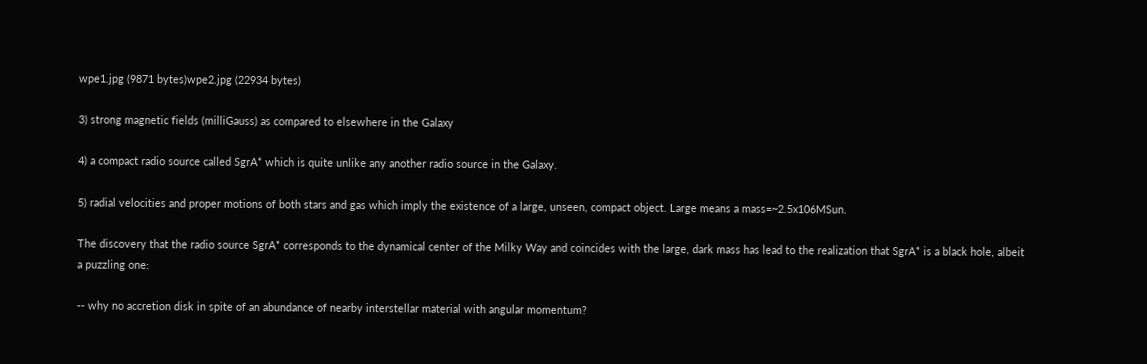wpe1.jpg (9871 bytes)wpe2.jpg (22934 bytes)

3) strong magnetic fields (milliGauss) as compared to elsewhere in the Galaxy

4) a compact radio source called SgrA* which is quite unlike any another radio source in the Galaxy.

5) radial velocities and proper motions of both stars and gas which imply the existence of a large, unseen, compact object. Large means a mass=~2.5x106MSun.

The discovery that the radio source SgrA* corresponds to the dynamical center of the Milky Way and coincides with the large, dark mass has lead to the realization that SgrA* is a black hole, albeit a puzzling one:

-- why no accretion disk in spite of an abundance of nearby interstellar material with angular momentum?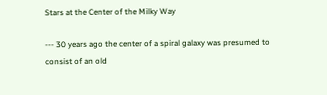Stars at the Center of the Milky Way

--- 30 years ago the center of a spiral galaxy was presumed to consist of an old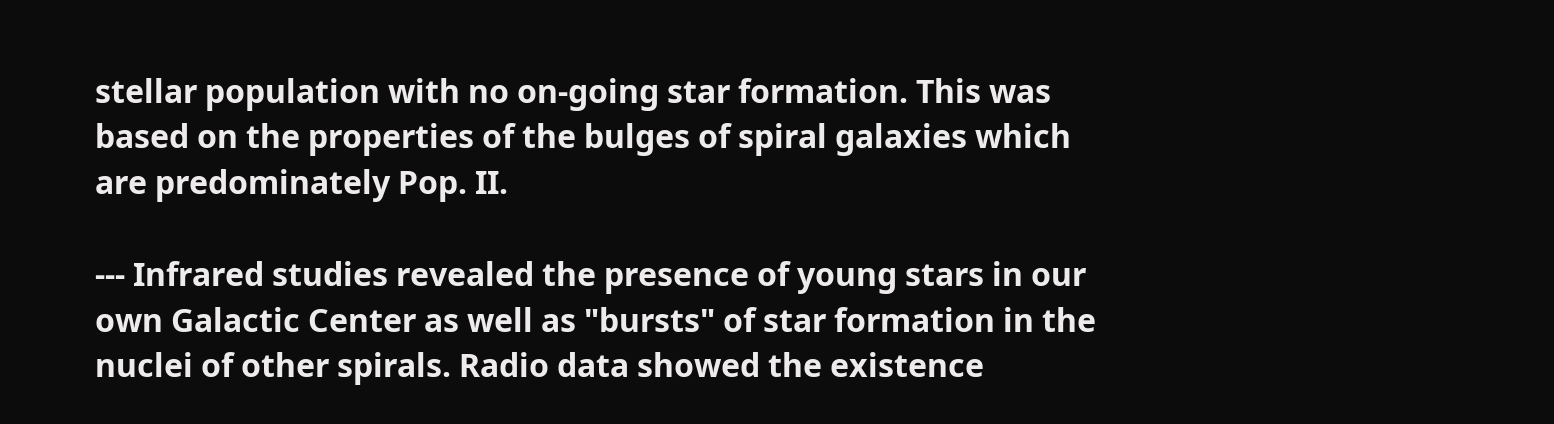stellar population with no on-going star formation. This was based on the properties of the bulges of spiral galaxies which are predominately Pop. II.

--- Infrared studies revealed the presence of young stars in our own Galactic Center as well as "bursts" of star formation in the nuclei of other spirals. Radio data showed the existence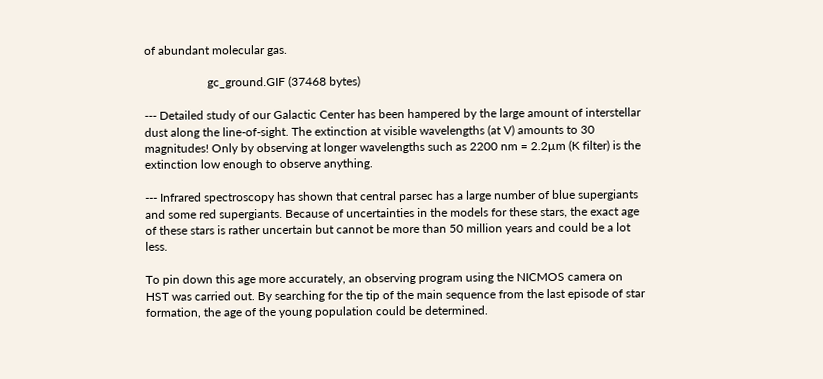of abundant molecular gas.

                     gc_ground.GIF (37468 bytes)

--- Detailed study of our Galactic Center has been hampered by the large amount of interstellar dust along the line-of-sight. The extinction at visible wavelengths (at V) amounts to 30 magnitudes! Only by observing at longer wavelengths such as 2200 nm = 2.2µm (K filter) is the extinction low enough to observe anything.

--- Infrared spectroscopy has shown that central parsec has a large number of blue supergiants and some red supergiants. Because of uncertainties in the models for these stars, the exact age of these stars is rather uncertain but cannot be more than 50 million years and could be a lot less.

To pin down this age more accurately, an observing program using the NICMOS camera on HST was carried out. By searching for the tip of the main sequence from the last episode of star formation, the age of the young population could be determined.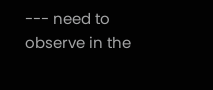--- need to observe in the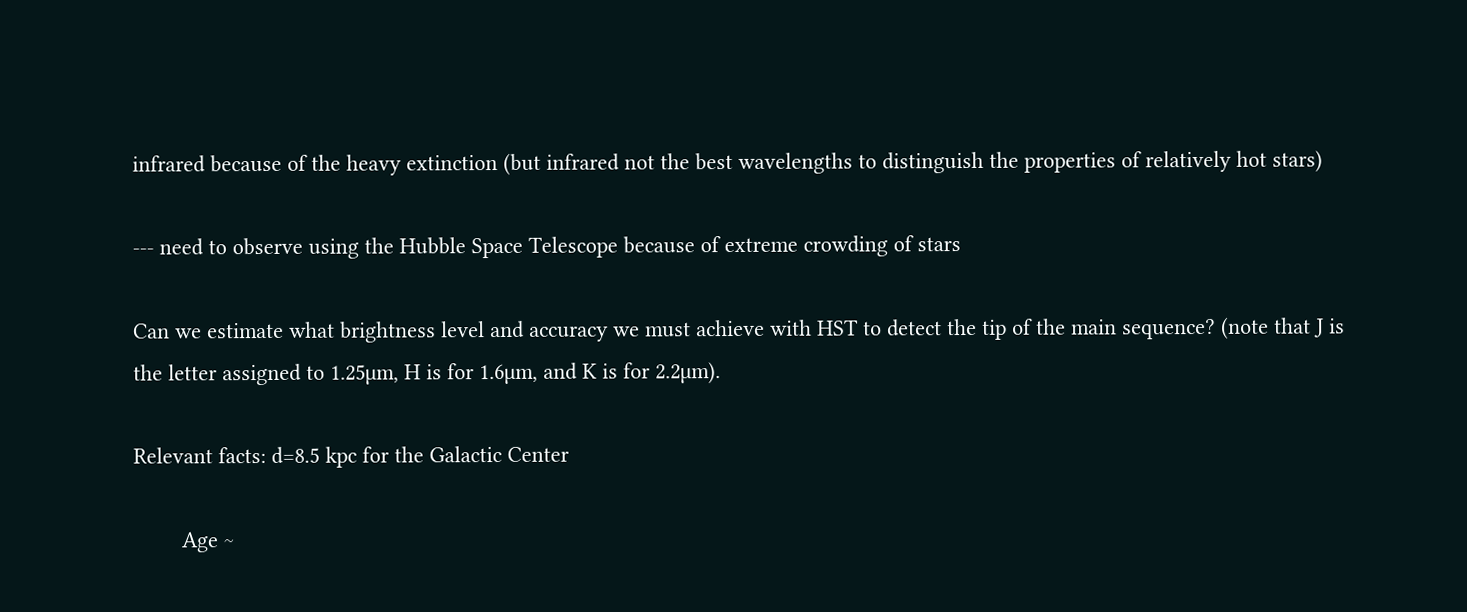infrared because of the heavy extinction (but infrared not the best wavelengths to distinguish the properties of relatively hot stars)

--- need to observe using the Hubble Space Telescope because of extreme crowding of stars

Can we estimate what brightness level and accuracy we must achieve with HST to detect the tip of the main sequence? (note that J is the letter assigned to 1.25µm, H is for 1.6µm, and K is for 2.2µm).

Relevant facts: d=8.5 kpc for the Galactic Center

        Age ~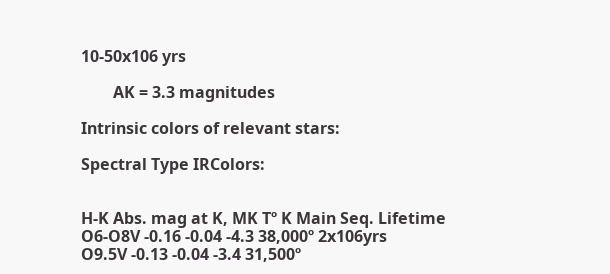10-50x106 yrs

        AK = 3.3 magnitudes

Intrinsic colors of relevant stars:

Spectral Type IRColors:


H-K Abs. mag at K, MK Tº K Main Seq. Lifetime
O6-O8V -0.16 -0.04 -4.3 38,000º 2x106yrs
O9.5V -0.13 -0.04 -3.4 31,500º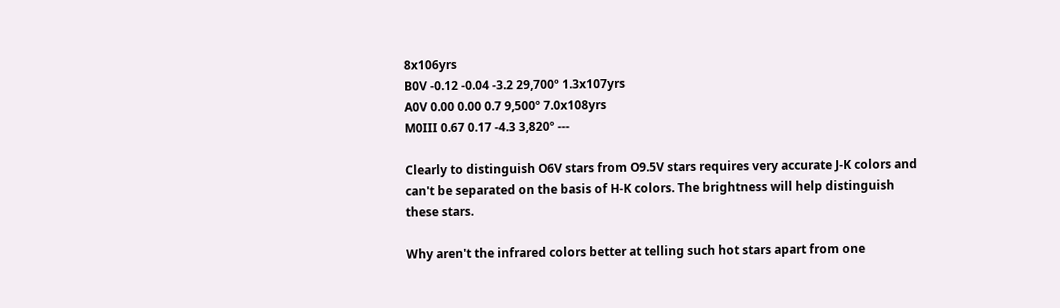8x106yrs
B0V -0.12 -0.04 -3.2 29,700º 1.3x107yrs
A0V 0.00 0.00 0.7 9,500º 7.0x108yrs
M0III 0.67 0.17 -4.3 3,820º ---

Clearly to distinguish O6V stars from O9.5V stars requires very accurate J-K colors and can't be separated on the basis of H-K colors. The brightness will help distinguish these stars.

Why aren't the infrared colors better at telling such hot stars apart from one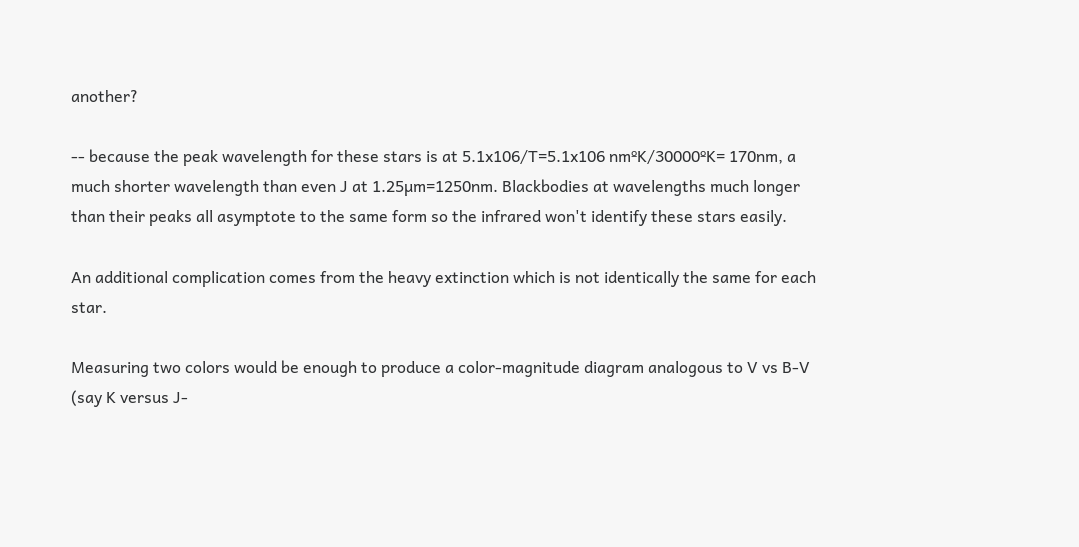another?

-- because the peak wavelength for these stars is at 5.1x106/T=5.1x106 nmºK/30000ºK= 170nm, a much shorter wavelength than even J at 1.25µm=1250nm. Blackbodies at wavelengths much longer than their peaks all asymptote to the same form so the infrared won't identify these stars easily.

An additional complication comes from the heavy extinction which is not identically the same for each star.

Measuring two colors would be enough to produce a color-magnitude diagram analogous to V vs B-V (say K versus J-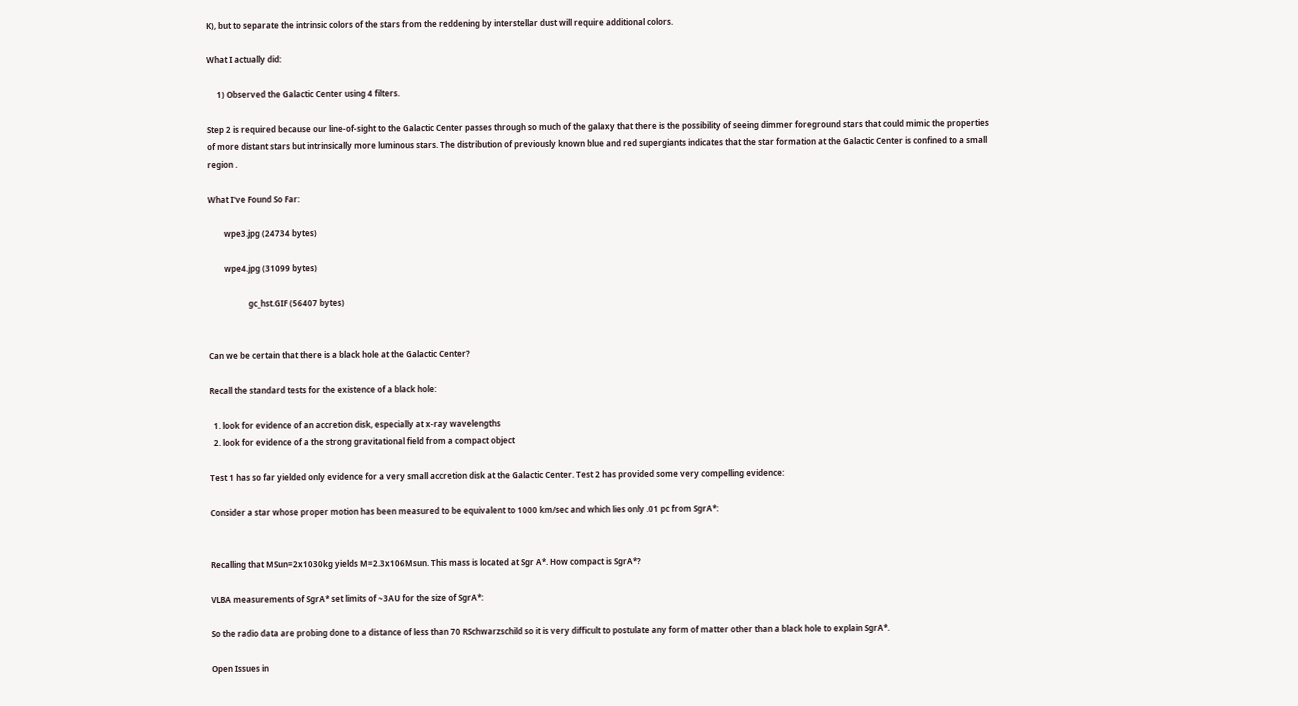K), but to separate the intrinsic colors of the stars from the reddening by interstellar dust will require additional colors.

What I actually did:

     1) Observed the Galactic Center using 4 filters.

Step 2 is required because our line-of-sight to the Galactic Center passes through so much of the galaxy that there is the possibility of seeing dimmer foreground stars that could mimic the properties of more distant stars but intrinsically more luminous stars. The distribution of previously known blue and red supergiants indicates that the star formation at the Galactic Center is confined to a small region .

What I've Found So Far:

        wpe3.jpg (24734 bytes)

        wpe4.jpg (31099 bytes)

                    gc_hst.GIF (56407 bytes)


Can we be certain that there is a black hole at the Galactic Center?

Recall the standard tests for the existence of a black hole:

  1. look for evidence of an accretion disk, especially at x-ray wavelengths
  2. look for evidence of a the strong gravitational field from a compact object

Test 1 has so far yielded only evidence for a very small accretion disk at the Galactic Center. Test 2 has provided some very compelling evidence:

Consider a star whose proper motion has been measured to be equivalent to 1000 km/sec and which lies only .01 pc from SgrA*:


Recalling that MSun=2x1030kg yields M=2.3x106Msun. This mass is located at Sgr A*. How compact is SgrA*?

VLBA measurements of SgrA* set limits of ~3AU for the size of SgrA*:

So the radio data are probing done to a distance of less than 70 RSchwarzschild so it is very difficult to postulate any form of matter other than a black hole to explain SgrA*.

Open Issues in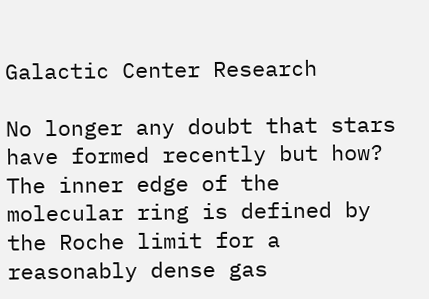Galactic Center Research

No longer any doubt that stars have formed recently but how? The inner edge of the molecular ring is defined by the Roche limit for a reasonably dense gas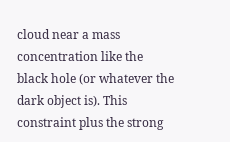cloud near a mass concentration like the black hole (or whatever the dark object is). This constraint plus the strong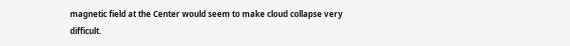magnetic field at the Center would seem to make cloud collapse very difficult.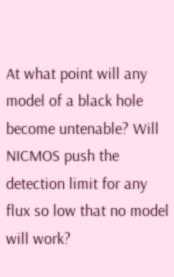At what point will any model of a black hole become untenable? Will NICMOS push the detection limit for any flux so low that no model will work?